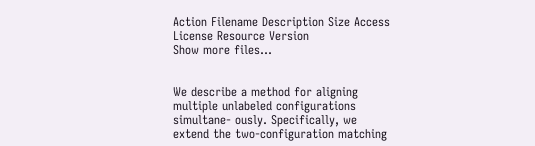Action Filename Description Size Access License Resource Version
Show more files...


We describe a method for aligning multiple unlabeled configurations simultane- ously. Specifically, we extend the two-configuration matching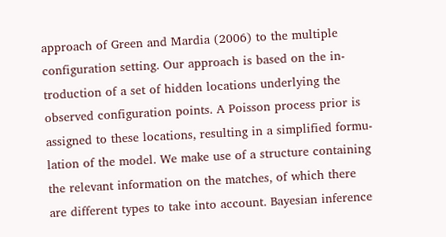approach of Green and Mardia (2006) to the multiple configuration setting. Our approach is based on the in- troduction of a set of hidden locations underlying the observed configuration points. A Poisson process prior is assigned to these locations, resulting in a simplified formu- lation of the model. We make use of a structure containing the relevant information on the matches, of which there are different types to take into account. Bayesian inference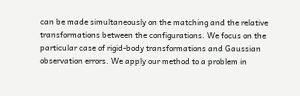can be made simultaneously on the matching and the relative transformations between the configurations. We focus on the particular case of rigid-body transformations and Gaussian observation errors. We apply our method to a problem in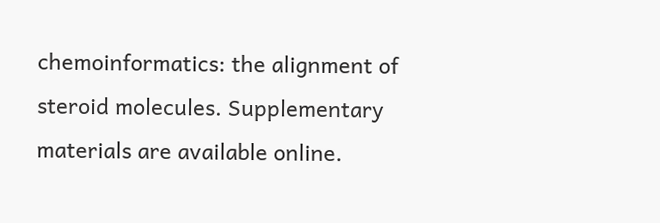chemoinformatics: the alignment of steroid molecules. Supplementary materials are available online.